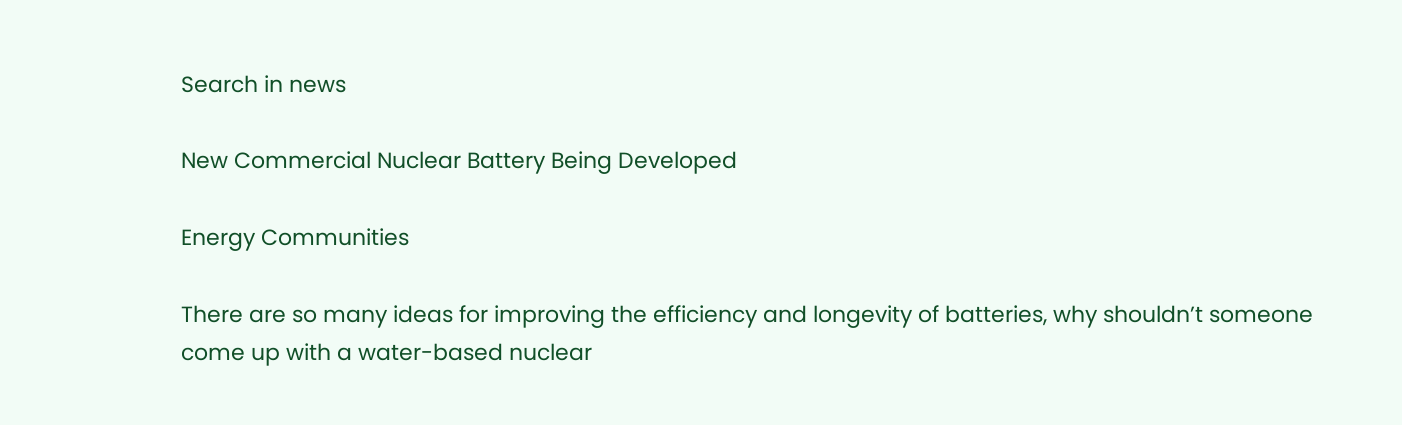Search in news

New Commercial Nuclear Battery Being Developed

Energy Communities

There are so many ideas for improving the efficiency and longevity of batteries, why shouldn’t someone come up with a water-based nuclear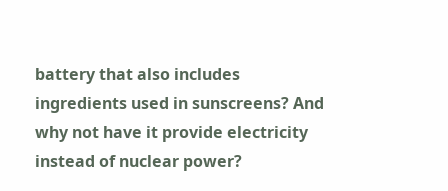battery that also includes ingredients used in sunscreens? And why not have it provide electricity instead of nuclear power?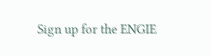Sign up for the ENGIE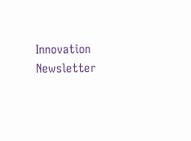Innovation Newsletter